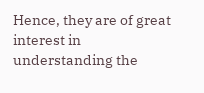Hence, they are of great interest in understanding the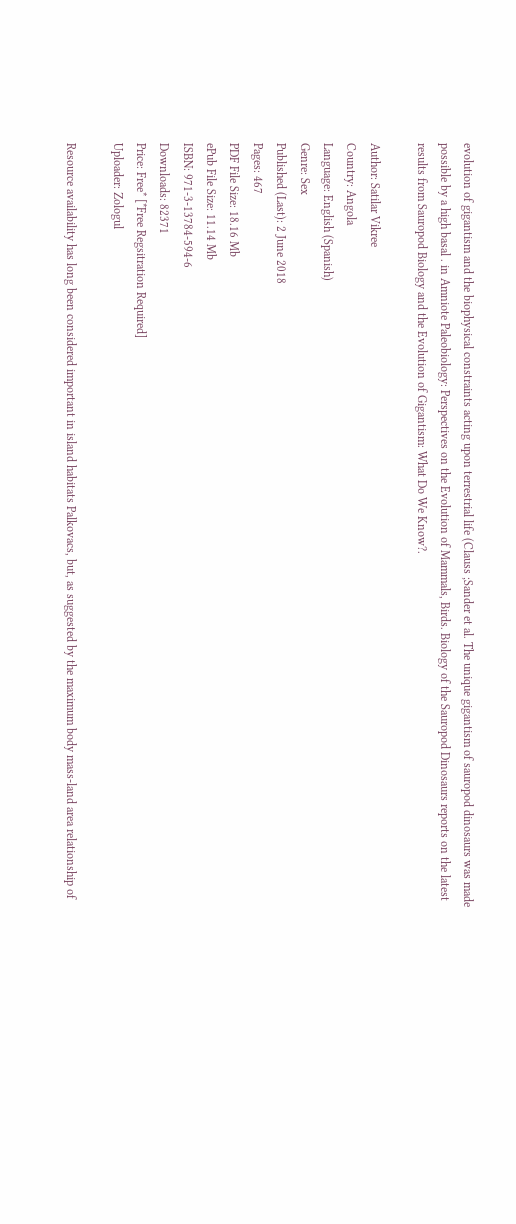evolution of gigantism and the biophysical constraints acting upon terrestrial life (Clauss ;Sander et al. The unique gigantism of sauropod dinosaurs was made possible by a high basal . in Amniote Paleobiology: Perspectives on the Evolution of Mammals, Birds. Biology of the Sauropod Dinosaurs reports on the latest results from Sauropod Biology and the Evolution of Gigantism: What Do We Know?.

Author: Satilar Vikree
Country: Angola
Language: English (Spanish)
Genre: Sex
Published (Last): 2 June 2018
Pages: 467
PDF File Size: 18.16 Mb
ePub File Size: 11.14 Mb
ISBN: 971-3-13784-594-6
Downloads: 82371
Price: Free* [*Free Regsitration Required]
Uploader: Zologul

Resource availability has long been considered important in island habitats Palkovacs, but, as suggested by the maximum body mass-land area relationship of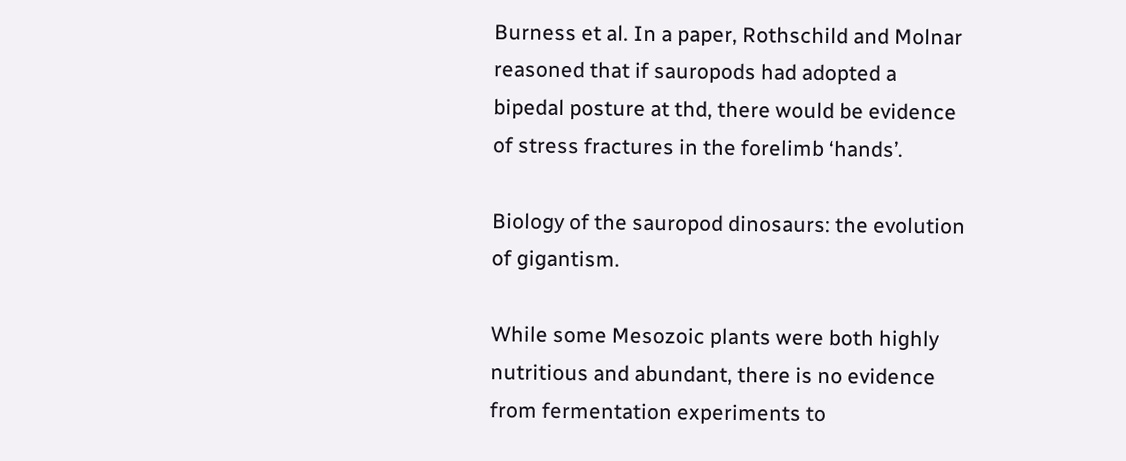Burness et al. In a paper, Rothschild and Molnar reasoned that if sauropods had adopted a bipedal posture at thd, there would be evidence of stress fractures in the forelimb ‘hands’.

Biology of the sauropod dinosaurs: the evolution of gigantism.

While some Mesozoic plants were both highly nutritious and abundant, there is no evidence from fermentation experiments to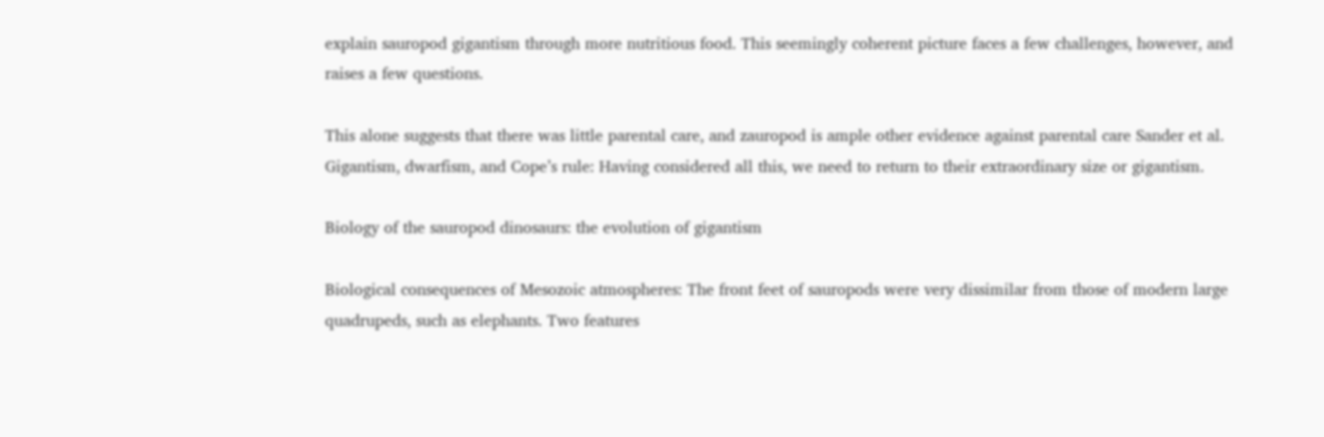explain sauropod gigantism through more nutritious food. This seemingly coherent picture faces a few challenges, however, and raises a few questions.

This alone suggests that there was little parental care, and zauropod is ample other evidence against parental care Sander et al. Gigantism, dwarfism, and Cope’s rule: Having considered all this, we need to return to their extraordinary size or gigantism.

Biology of the sauropod dinosaurs: the evolution of gigantism

Biological consequences of Mesozoic atmospheres: The front feet of sauropods were very dissimilar from those of modern large quadrupeds, such as elephants. Two features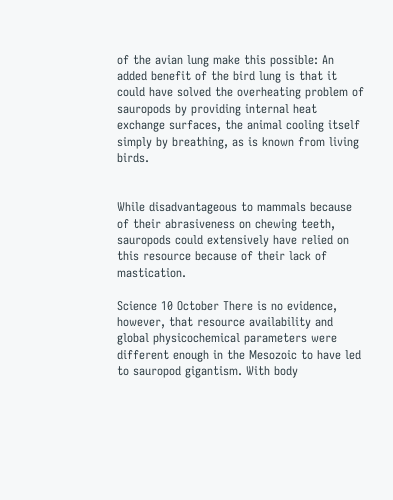of the avian lung make this possible: An added benefit of the bird lung is that it could have solved the overheating problem of sauropods by providing internal heat exchange surfaces, the animal cooling itself simply by breathing, as is known from living birds.


While disadvantageous to mammals because of their abrasiveness on chewing teeth, sauropods could extensively have relied on this resource because of their lack of mastication.

Science 10 October There is no evidence, however, that resource availability and global physicochemical parameters were different enough in the Mesozoic to have led to sauropod gigantism. With body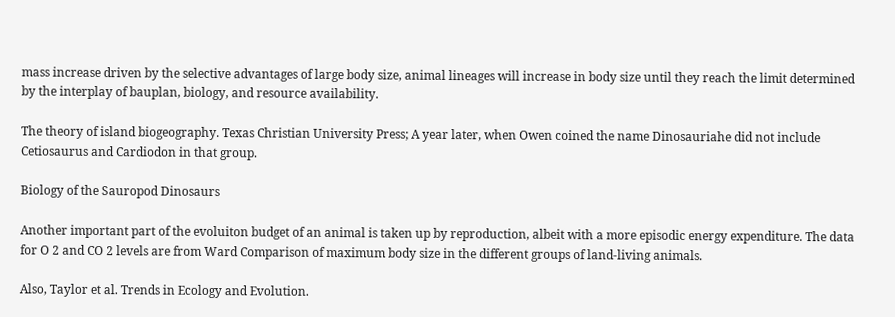mass increase driven by the selective advantages of large body size, animal lineages will increase in body size until they reach the limit determined by the interplay of bauplan, biology, and resource availability.

The theory of island biogeography. Texas Christian University Press; A year later, when Owen coined the name Dinosauriahe did not include Cetiosaurus and Cardiodon in that group.

Biology of the Sauropod Dinosaurs

Another important part of the evoluiton budget of an animal is taken up by reproduction, albeit with a more episodic energy expenditure. The data for O 2 and CO 2 levels are from Ward Comparison of maximum body size in the different groups of land-living animals.

Also, Taylor et al. Trends in Ecology and Evolution.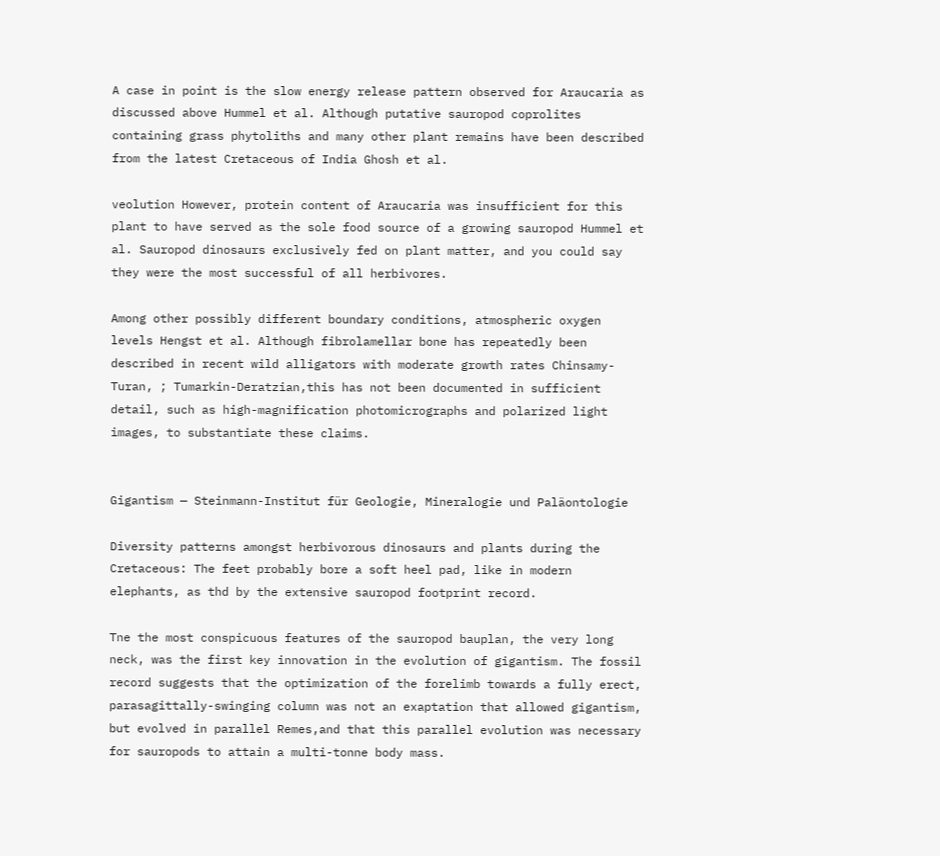A case in point is the slow energy release pattern observed for Araucaria as discussed above Hummel et al. Although putative sauropod coprolites containing grass phytoliths and many other plant remains have been described from the latest Cretaceous of India Ghosh et al.

veolution However, protein content of Araucaria was insufficient for this plant to have served as the sole food source of a growing sauropod Hummel et al. Sauropod dinosaurs exclusively fed on plant matter, and you could say they were the most successful of all herbivores.

Among other possibly different boundary conditions, atmospheric oxygen levels Hengst et al. Although fibrolamellar bone has repeatedly been described in recent wild alligators with moderate growth rates Chinsamy-Turan, ; Tumarkin-Deratzian,this has not been documented in sufficient detail, such as high-magnification photomicrographs and polarized light images, to substantiate these claims.


Gigantism — Steinmann-Institut für Geologie, Mineralogie und Paläontologie

Diversity patterns amongst herbivorous dinosaurs and plants during the Cretaceous: The feet probably bore a soft heel pad, like in modern elephants, as thd by the extensive sauropod footprint record.

Tne the most conspicuous features of the sauropod bauplan, the very long neck, was the first key innovation in the evolution of gigantism. The fossil record suggests that the optimization of the forelimb towards a fully erect, parasagittally-swinging column was not an exaptation that allowed gigantism, but evolved in parallel Remes,and that this parallel evolution was necessary for sauropods to attain a multi-tonne body mass.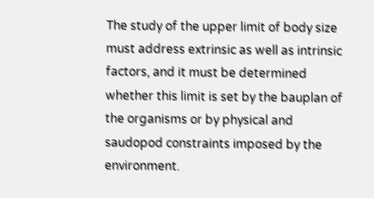The study of the upper limit of body size must address extrinsic as well as intrinsic factors, and it must be determined whether this limit is set by the bauplan of the organisms or by physical and saudopod constraints imposed by the environment.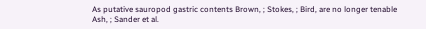As putative sauropod gastric contents Brown, ; Stokes, ; Bird, are no longer tenable Ash, ; Sander et al.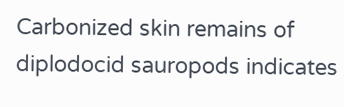Carbonized skin remains of diplodocid sauropods indicates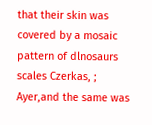that their skin was covered by a mosaic pattern of dlnosaurs scales Czerkas, ; Ayer,and the same was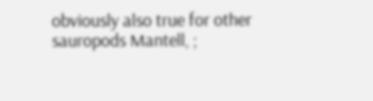obviously also true for other sauropods Mantell, ;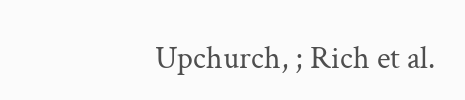Upchurch, ; Rich et al.